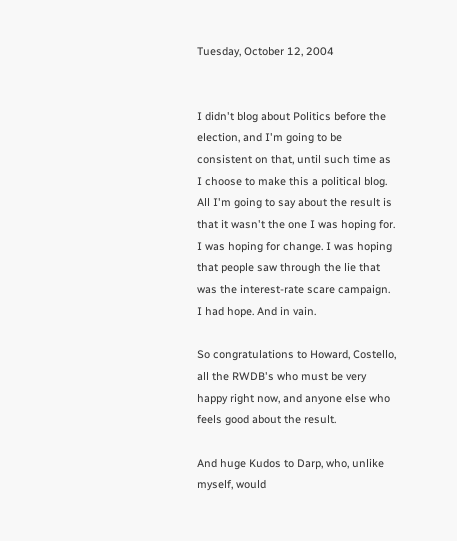Tuesday, October 12, 2004


I didn't blog about Politics before the election, and I'm going to be consistent on that, until such time as I choose to make this a political blog. All I'm going to say about the result is that it wasn't the one I was hoping for. I was hoping for change. I was hoping that people saw through the lie that was the interest-rate scare campaign. I had hope. And in vain.

So congratulations to Howard, Costello, all the RWDB's who must be very happy right now, and anyone else who feels good about the result.

And huge Kudos to Darp, who, unlike myself, would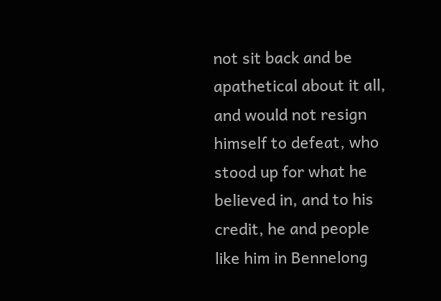not sit back and be apathetical about it all, and would not resign himself to defeat, who stood up for what he believed in, and to his credit, he and people like him in Bennelong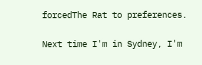forcedThe Rat to preferences.

Next time I'm in Sydney, I'm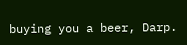buying you a beer, Darp.